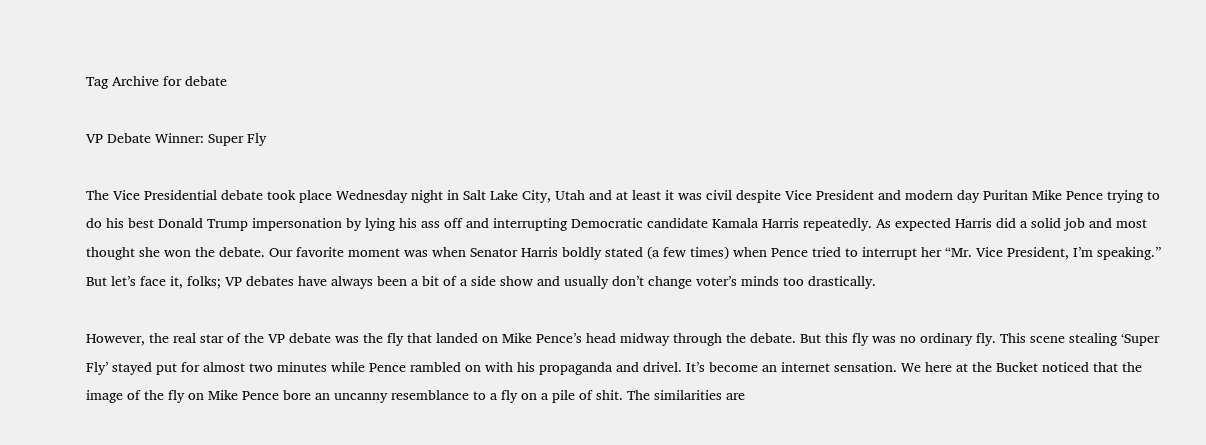Tag Archive for debate

VP Debate Winner: Super Fly

The Vice Presidential debate took place Wednesday night in Salt Lake City, Utah and at least it was civil despite Vice President and modern day Puritan Mike Pence trying to do his best Donald Trump impersonation by lying his ass off and interrupting Democratic candidate Kamala Harris repeatedly. As expected Harris did a solid job and most thought she won the debate. Our favorite moment was when Senator Harris boldly stated (a few times) when Pence tried to interrupt her “Mr. Vice President, I’m speaking.” But let’s face it, folks; VP debates have always been a bit of a side show and usually don’t change voter’s minds too drastically.

However, the real star of the VP debate was the fly that landed on Mike Pence’s head midway through the debate. But this fly was no ordinary fly. This scene stealing ‘Super Fly’ stayed put for almost two minutes while Pence rambled on with his propaganda and drivel. It’s become an internet sensation. We here at the Bucket noticed that the image of the fly on Mike Pence bore an uncanny resemblance to a fly on a pile of shit. The similarities are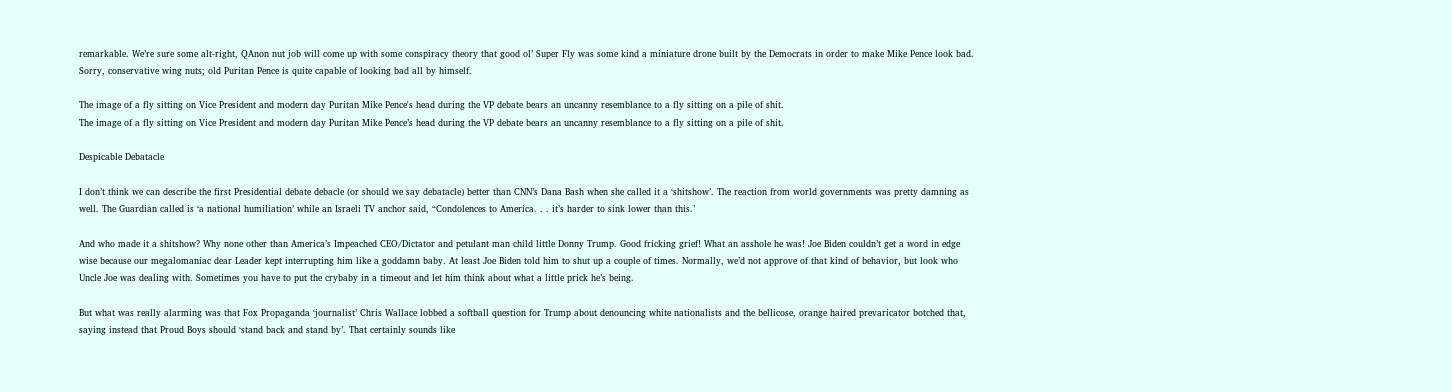remarkable. We’re sure some alt-right, QAnon nut job will come up with some conspiracy theory that good ol’ Super Fly was some kind a miniature drone built by the Democrats in order to make Mike Pence look bad. Sorry, conservative wing nuts; old Puritan Pence is quite capable of looking bad all by himself.

The image of a fly sitting on Vice President and modern day Puritan Mike Pence's head during the VP debate bears an uncanny resemblance to a fly sitting on a pile of shit.
The image of a fly sitting on Vice President and modern day Puritan Mike Pence’s head during the VP debate bears an uncanny resemblance to a fly sitting on a pile of shit.

Despicable Debatacle

I don’t think we can describe the first Presidential debate debacle (or should we say debatacle) better than CNN’s Dana Bash when she called it a ‘shitshow’. The reaction from world governments was pretty damning as well. The Guardian called is ‘a national humiliation’ while an Israeli TV anchor said, “Condolences to America. . . it’s harder to sink lower than this.’

And who made it a shitshow? Why none other than America’s Impeached CEO/Dictator and petulant man child little Donny Trump. Good fricking grief! What an asshole he was! Joe Biden couldn’t get a word in edge wise because our megalomaniac dear Leader kept interrupting him like a goddamn baby. At least Joe Biden told him to shut up a couple of times. Normally, we’d not approve of that kind of behavior, but look who Uncle Joe was dealing with. Sometimes you have to put the crybaby in a timeout and let him think about what a little prick he’s being.

But what was really alarming was that Fox Propaganda ‘journalist’ Chris Wallace lobbed a softball question for Trump about denouncing white nationalists and the bellicose, orange haired prevaricator botched that, saying instead that Proud Boys should ‘stand back and stand by’. That certainly sounds like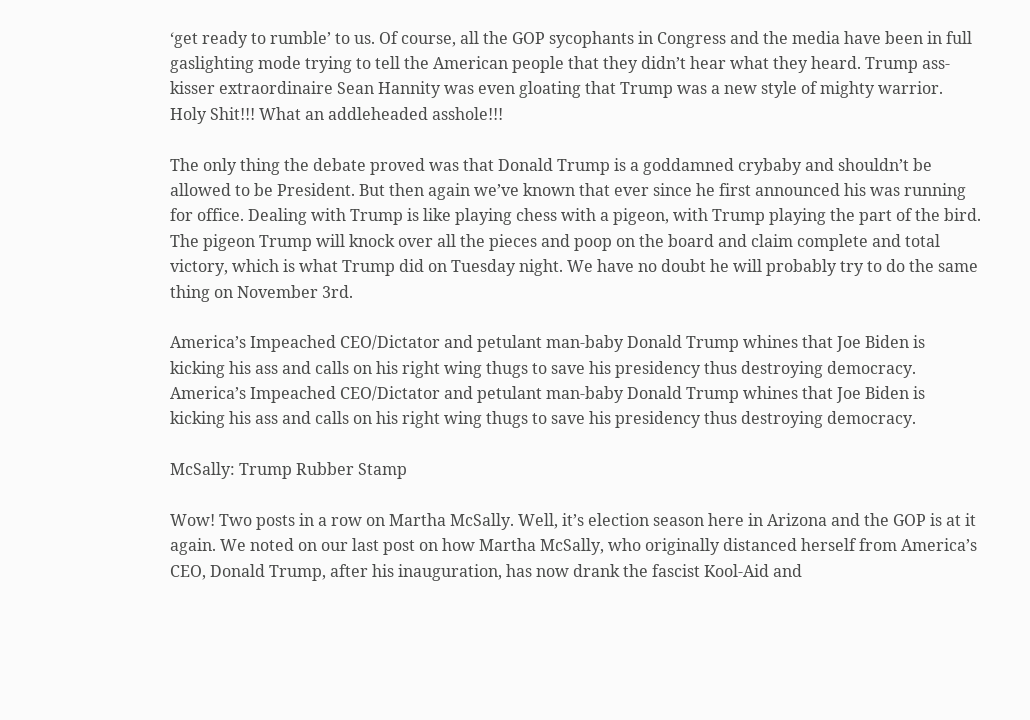‘get ready to rumble’ to us. Of course, all the GOP sycophants in Congress and the media have been in full gaslighting mode trying to tell the American people that they didn’t hear what they heard. Trump ass-kisser extraordinaire Sean Hannity was even gloating that Trump was a new style of mighty warrior. Holy Shit!!! What an addleheaded asshole!!!

The only thing the debate proved was that Donald Trump is a goddamned crybaby and shouldn’t be allowed to be President. But then again we’ve known that ever since he first announced his was running for office. Dealing with Trump is like playing chess with a pigeon, with Trump playing the part of the bird. The pigeon Trump will knock over all the pieces and poop on the board and claim complete and total victory, which is what Trump did on Tuesday night. We have no doubt he will probably try to do the same thing on November 3rd.

America’s Impeached CEO/Dictator and petulant man-baby Donald Trump whines that Joe Biden is kicking his ass and calls on his right wing thugs to save his presidency thus destroying democracy.
America’s Impeached CEO/Dictator and petulant man-baby Donald Trump whines that Joe Biden is kicking his ass and calls on his right wing thugs to save his presidency thus destroying democracy.

McSally: Trump Rubber Stamp

Wow! Two posts in a row on Martha McSally. Well, it’s election season here in Arizona and the GOP is at it again. We noted on our last post on how Martha McSally, who originally distanced herself from America’s CEO, Donald Trump, after his inauguration, has now drank the fascist Kool-Aid and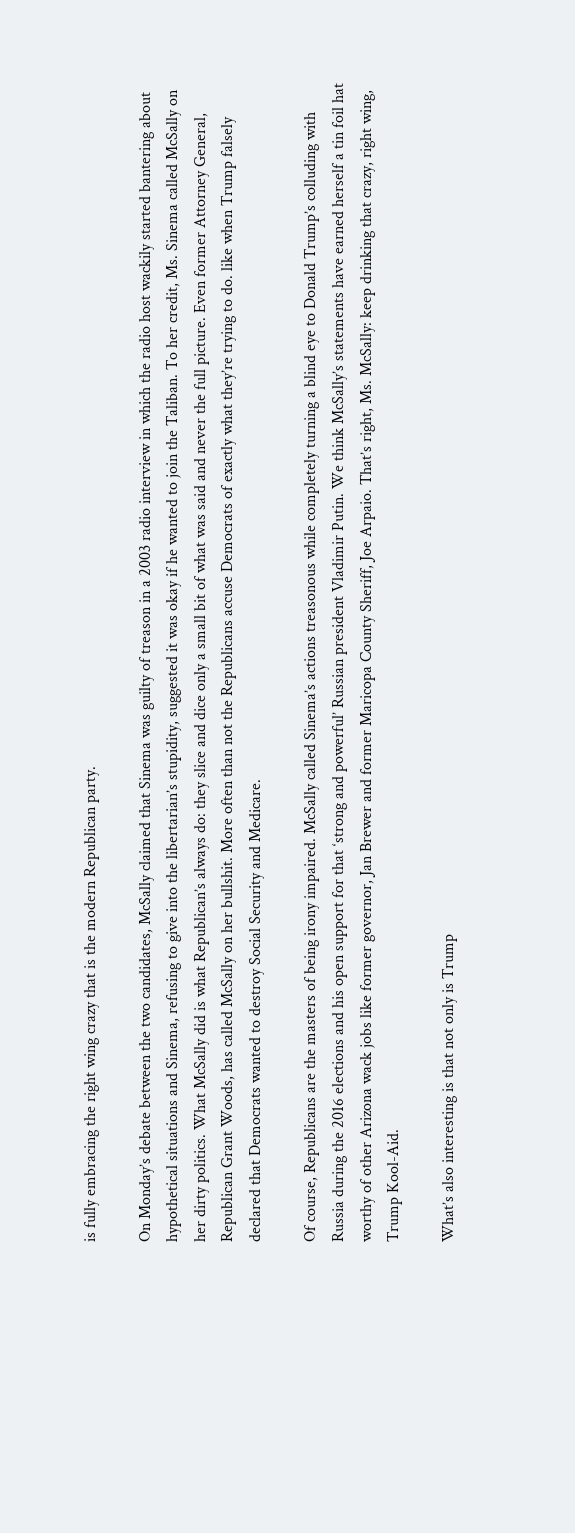is fully embracing the right wing crazy that is the modern Republican party.

On Monday’s debate between the two candidates, McSally claimed that Sinema was guilty of treason in a 2003 radio interview in which the radio host wackily started bantering about hypothetical situations and Sinema, refusing to give into the libertarian’s stupidity, suggested it was okay if he wanted to join the Taliban. To her credit, Ms. Sinema called McSally on her dirty politics. What McSally did is what Republican’s always do: they slice and dice only a small bit of what was said and never the full picture. Even former Attorney General, Republican Grant Woods, has called McSally on her bullshit. More often than not the Republicans accuse Democrats of exactly what they’re trying to do. like when Trump falsely declared that Democrats wanted to destroy Social Security and Medicare.

Of course, Republicans are the masters of being irony impaired. McSally called Sinema’s actions treasonous while completely turning a blind eye to Donald Trump’s colluding with Russia during the 2016 elections and his open support for that ‘strong and powerful’ Russian president Vladimir Putin. We think McSally’s statements have earned herself a tin foil hat worthy of other Arizona wack jobs like former governor, Jan Brewer and former Maricopa County Sheriff, Joe Arpaio. That’s right, Ms. McSally: keep drinking that crazy, right wing, Trump Kool-Aid.

What’s also interesting is that not only is Trump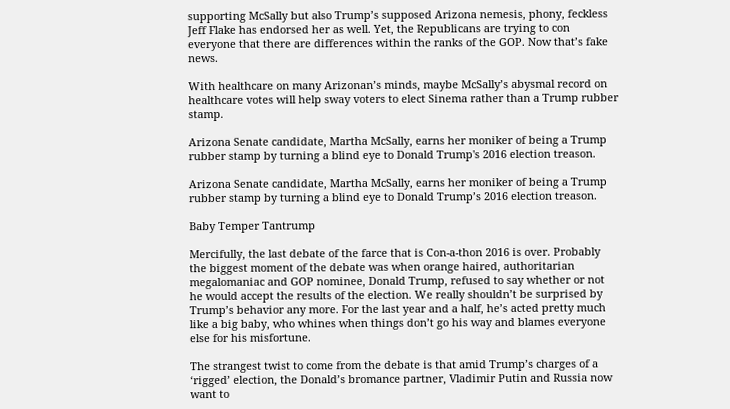supporting McSally but also Trump’s supposed Arizona nemesis, phony, feckless Jeff Flake has endorsed her as well. Yet, the Republicans are trying to con everyone that there are differences within the ranks of the GOP. Now that’s fake news.

With healthcare on many Arizonan’s minds, maybe McSally’s abysmal record on healthcare votes will help sway voters to elect Sinema rather than a Trump rubber stamp.

Arizona Senate candidate, Martha McSally, earns her moniker of being a Trump rubber stamp by turning a blind eye to Donald Trump's 2016 election treason.

Arizona Senate candidate, Martha McSally, earns her moniker of being a Trump rubber stamp by turning a blind eye to Donald Trump’s 2016 election treason.

Baby Temper Tantrump

Mercifully, the last debate of the farce that is Con-a-thon 2016 is over. Probably the biggest moment of the debate was when orange haired, authoritarian megalomaniac and GOP nominee, Donald Trump, refused to say whether or not he would accept the results of the election. We really shouldn’t be surprised by Trump’s behavior any more. For the last year and a half, he’s acted pretty much like a big baby, who whines when things don’t go his way and blames everyone else for his misfortune.

The strangest twist to come from the debate is that amid Trump’s charges of a ‘rigged’ election, the Donald’s bromance partner, Vladimir Putin and Russia now want to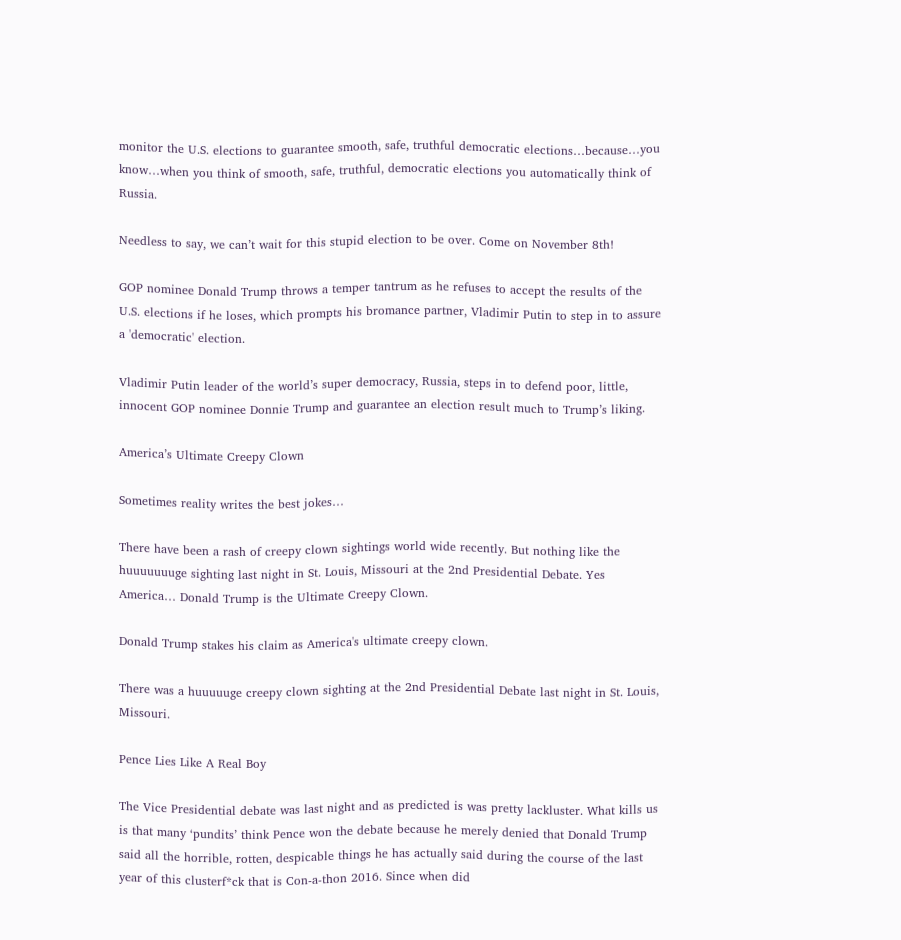monitor the U.S. elections to guarantee smooth, safe, truthful democratic elections…because…you know…when you think of smooth, safe, truthful, democratic elections you automatically think of Russia.

Needless to say, we can’t wait for this stupid election to be over. Come on November 8th!

GOP nominee Donald Trump throws a temper tantrum as he refuses to accept the results of the U.S. elections if he loses, which prompts his bromance partner, Vladimir Putin to step in to assure a 'democratic' election.

Vladimir Putin leader of the world’s super democracy, Russia, steps in to defend poor, little, innocent GOP nominee Donnie Trump and guarantee an election result much to Trump’s liking.

America’s Ultimate Creepy Clown

Sometimes reality writes the best jokes…

There have been a rash of creepy clown sightings world wide recently. But nothing like the huuuuuuuge sighting last night in St. Louis, Missouri at the 2nd Presidential Debate. Yes America… Donald Trump is the Ultimate Creepy Clown.

Donald Trump stakes his claim as America's ultimate creepy clown.

There was a huuuuuge creepy clown sighting at the 2nd Presidential Debate last night in St. Louis, Missouri.

Pence Lies Like A Real Boy

The Vice Presidential debate was last night and as predicted is was pretty lackluster. What kills us is that many ‘pundits’ think Pence won the debate because he merely denied that Donald Trump said all the horrible, rotten, despicable things he has actually said during the course of the last year of this clusterf*ck that is Con-a-thon 2016. Since when did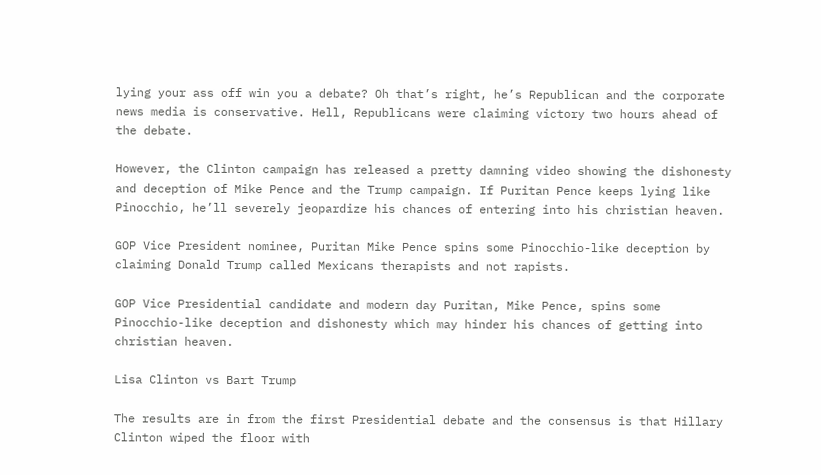lying your ass off win you a debate? Oh that’s right, he’s Republican and the corporate news media is conservative. Hell, Republicans were claiming victory two hours ahead of the debate.

However, the Clinton campaign has released a pretty damning video showing the dishonesty and deception of Mike Pence and the Trump campaign. If Puritan Pence keeps lying like Pinocchio, he’ll severely jeopardize his chances of entering into his christian heaven.

GOP Vice President nominee, Puritan Mike Pence spins some Pinocchio-like deception by claiming Donald Trump called Mexicans therapists and not rapists.

GOP Vice Presidential candidate and modern day Puritan, Mike Pence, spins some Pinocchio-like deception and dishonesty which may hinder his chances of getting into christian heaven.

Lisa Clinton vs Bart Trump

The results are in from the first Presidential debate and the consensus is that Hillary Clinton wiped the floor with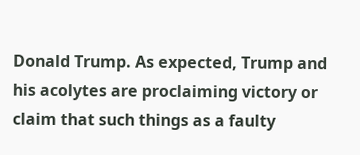Donald Trump. As expected, Trump and his acolytes are proclaiming victory or claim that such things as a faulty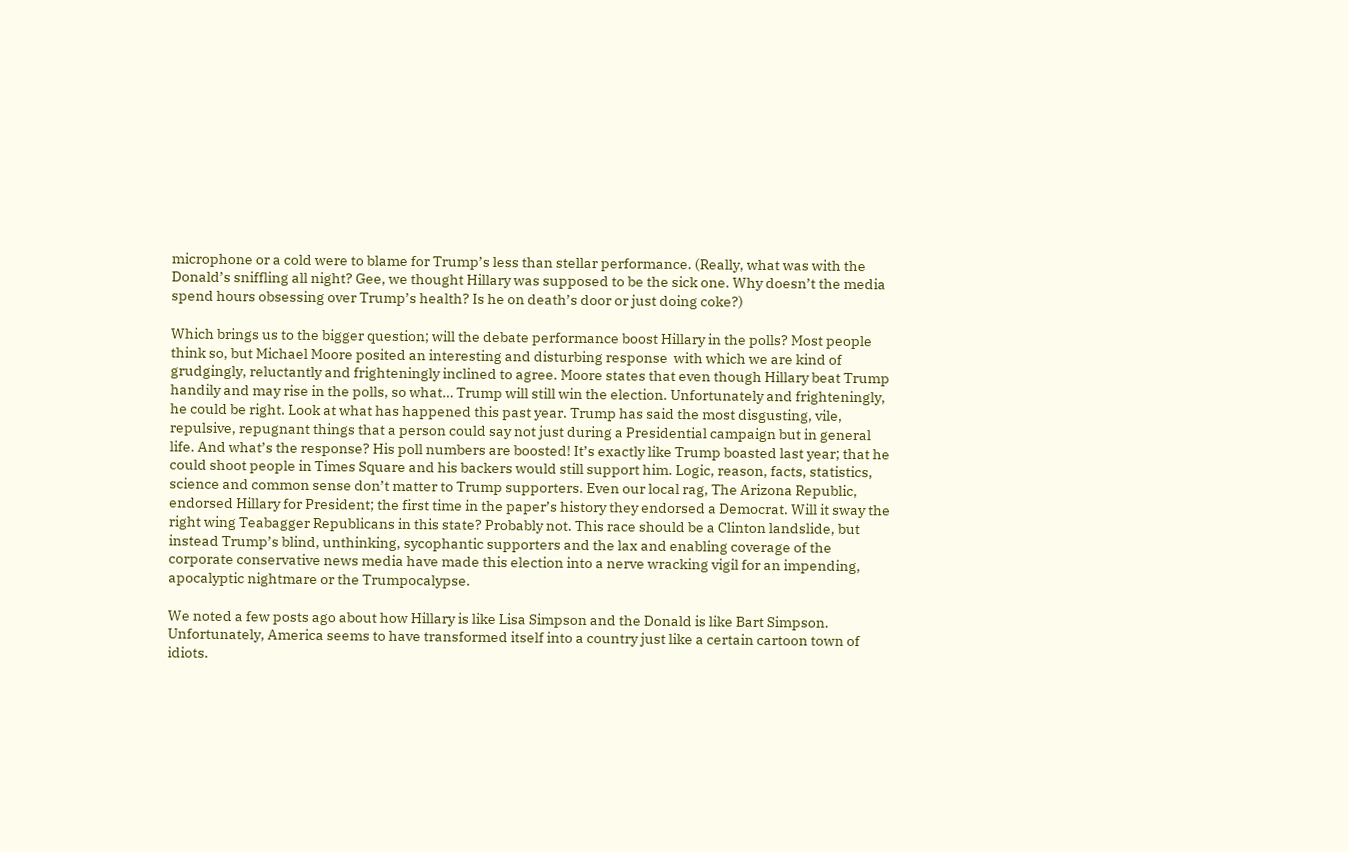microphone or a cold were to blame for Trump’s less than stellar performance. (Really, what was with the Donald’s sniffling all night? Gee, we thought Hillary was supposed to be the sick one. Why doesn’t the media spend hours obsessing over Trump’s health? Is he on death’s door or just doing coke?)

Which brings us to the bigger question; will the debate performance boost Hillary in the polls? Most people think so, but Michael Moore posited an interesting and disturbing response  with which we are kind of grudgingly, reluctantly and frighteningly inclined to agree. Moore states that even though Hillary beat Trump handily and may rise in the polls, so what… Trump will still win the election. Unfortunately and frighteningly, he could be right. Look at what has happened this past year. Trump has said the most disgusting, vile, repulsive, repugnant things that a person could say not just during a Presidential campaign but in general life. And what’s the response? His poll numbers are boosted! It’s exactly like Trump boasted last year; that he could shoot people in Times Square and his backers would still support him. Logic, reason, facts, statistics, science and common sense don’t matter to Trump supporters. Even our local rag, The Arizona Republic, endorsed Hillary for President; the first time in the paper’s history they endorsed a Democrat. Will it sway the right wing Teabagger Republicans in this state? Probably not. This race should be a Clinton landslide, but instead Trump’s blind, unthinking, sycophantic supporters and the lax and enabling coverage of the corporate conservative news media have made this election into a nerve wracking vigil for an impending, apocalyptic nightmare or the Trumpocalypse.

We noted a few posts ago about how Hillary is like Lisa Simpson and the Donald is like Bart Simpson. Unfortunately, America seems to have transformed itself into a country just like a certain cartoon town of idiots.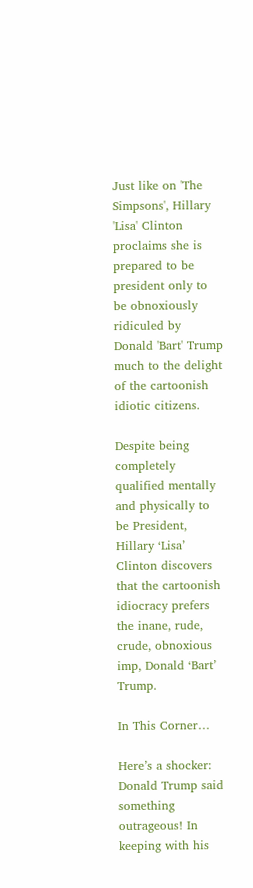Just like on 'The Simpsons', Hillary 'Lisa' Clinton proclaims she is prepared to be president only to be obnoxiously ridiculed by Donald 'Bart' Trump much to the delight of the cartoonish idiotic citizens.

Despite being completely qualified mentally and physically to be President, Hillary ‘Lisa’ Clinton discovers that the cartoonish idiocracy prefers the inane, rude, crude, obnoxious imp, Donald ‘Bart’ Trump.

In This Corner…

Here’s a shocker: Donald Trump said something outrageous! In keeping with his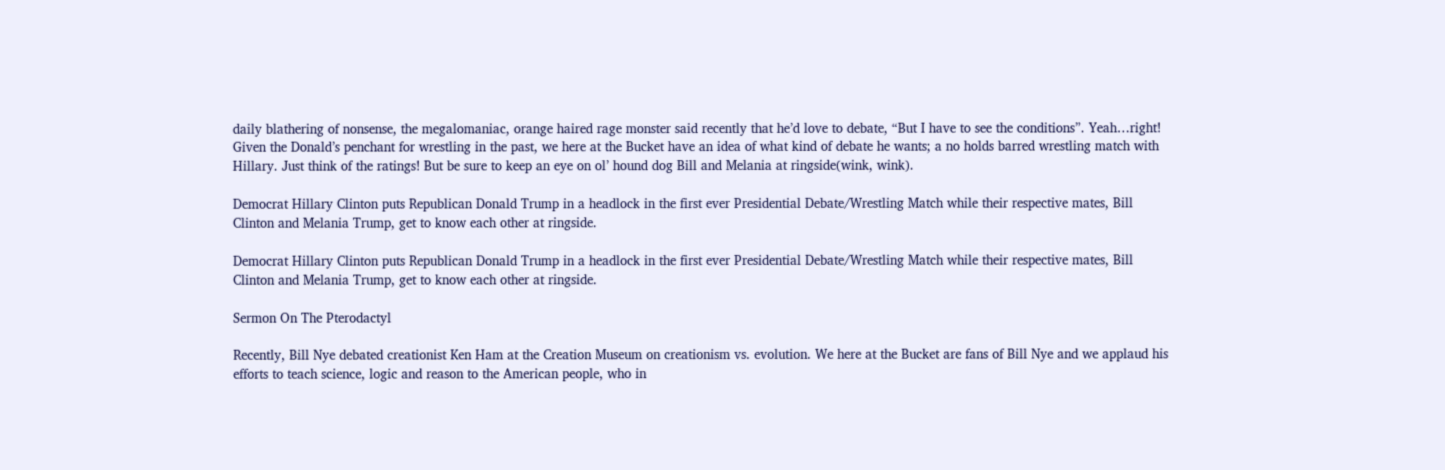daily blathering of nonsense, the megalomaniac, orange haired rage monster said recently that he’d love to debate, “But I have to see the conditions”. Yeah…right! Given the Donald’s penchant for wrestling in the past, we here at the Bucket have an idea of what kind of debate he wants; a no holds barred wrestling match with Hillary. Just think of the ratings! But be sure to keep an eye on ol’ hound dog Bill and Melania at ringside(wink, wink).

Democrat Hillary Clinton puts Republican Donald Trump in a headlock in the first ever Presidential Debate/Wrestling Match while their respective mates, Bill Clinton and Melania Trump, get to know each other at ringside.

Democrat Hillary Clinton puts Republican Donald Trump in a headlock in the first ever Presidential Debate/Wrestling Match while their respective mates, Bill Clinton and Melania Trump, get to know each other at ringside.

Sermon On The Pterodactyl

Recently, Bill Nye debated creationist Ken Ham at the Creation Museum on creationism vs. evolution. We here at the Bucket are fans of Bill Nye and we applaud his efforts to teach science, logic and reason to the American people, who in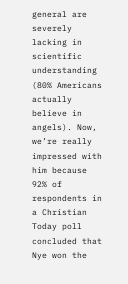general are severely lacking in scientific understanding (80% Americans actually believe in angels). Now, we’re really impressed with him because  92% of respondents in a Christian Today poll concluded that Nye won the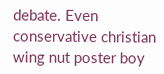debate. Even conservative christian wing nut poster boy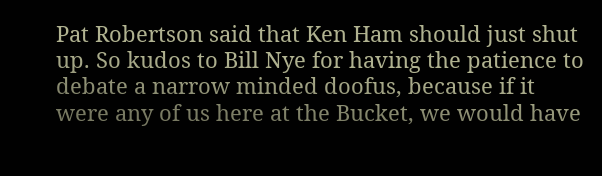Pat Robertson said that Ken Ham should just shut up. So kudos to Bill Nye for having the patience to debate a narrow minded doofus, because if it were any of us here at the Bucket, we would have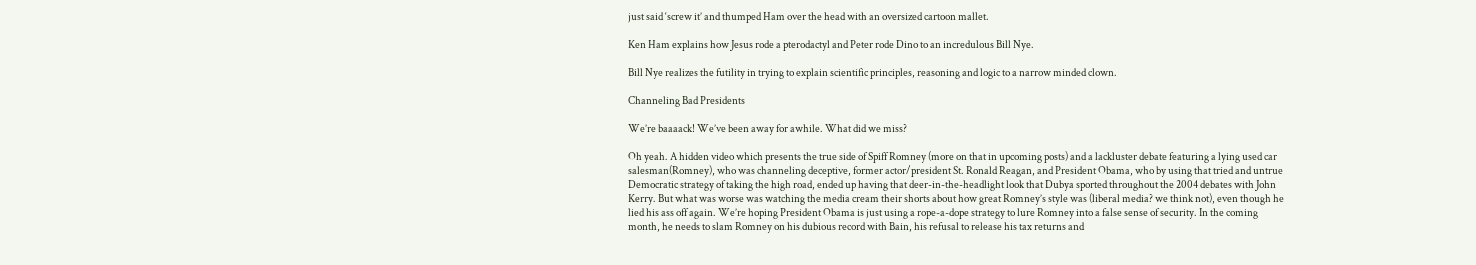just said ‘screw it’ and thumped Ham over the head with an oversized cartoon mallet.

Ken Ham explains how Jesus rode a pterodactyl and Peter rode Dino to an incredulous Bill Nye.

Bill Nye realizes the futility in trying to explain scientific principles, reasoning and logic to a narrow minded clown.

Channeling Bad Presidents

We’re baaaack! We’ve been away for awhile. What did we miss?

Oh yeah. A hidden video which presents the true side of Spiff Romney (more on that in upcoming posts) and a lackluster debate featuring a lying used car salesman(Romney), who was channeling deceptive, former actor/president St. Ronald Reagan, and President Obama, who by using that tried and untrue Democratic strategy of taking the high road, ended up having that deer-in-the-headlight look that Dubya sported throughout the 2004 debates with John Kerry. But what was worse was watching the media cream their shorts about how great Romney’s style was (liberal media? we think not), even though he lied his ass off again. We’re hoping President Obama is just using a rope-a-dope strategy to lure Romney into a false sense of security. In the coming month, he needs to slam Romney on his dubious record with Bain, his refusal to release his tax returns and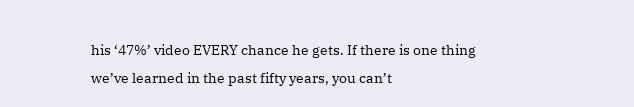his ‘47%’ video EVERY chance he gets. If there is one thing we’ve learned in the past fifty years, you can’t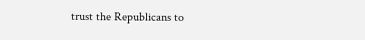trust the Republicans to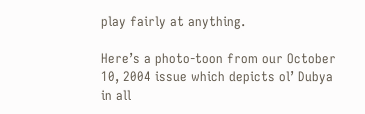play fairly at anything.

Here’s a photo-toon from our October 10, 2004 issue which depicts ol’ Dubya in all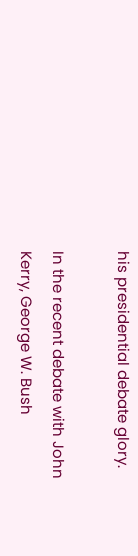his presidential debate glory.

In the recent debate with John Kerry, George W. Bush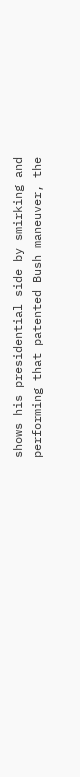shows his presidential side by smirking and performing that patented Bush maneuver, the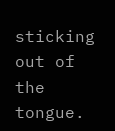sticking out of the tongue.